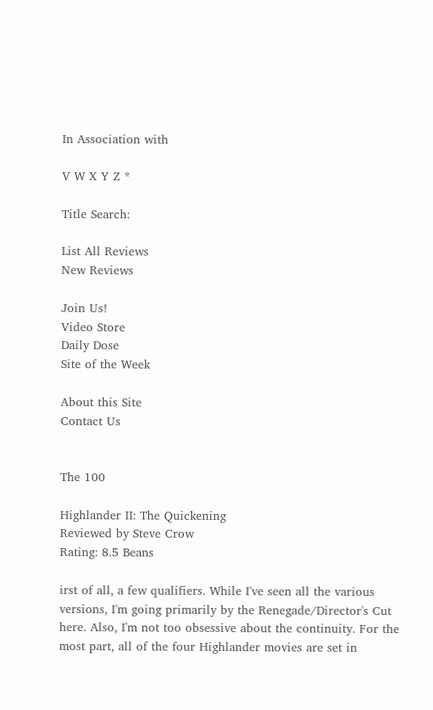In Association with

V W X Y Z *

Title Search:

List All Reviews
New Reviews

Join Us!
Video Store
Daily Dose
Site of the Week

About this Site
Contact Us


The 100

Highlander II: The Quickening
Reviewed by Steve Crow
Rating: 8.5 Beans

irst of all, a few qualifiers. While I've seen all the various versions, I'm going primarily by the Renegade/Director's Cut here. Also, I'm not too obsessive about the continuity. For the most part, all of the four Highlander movies are set in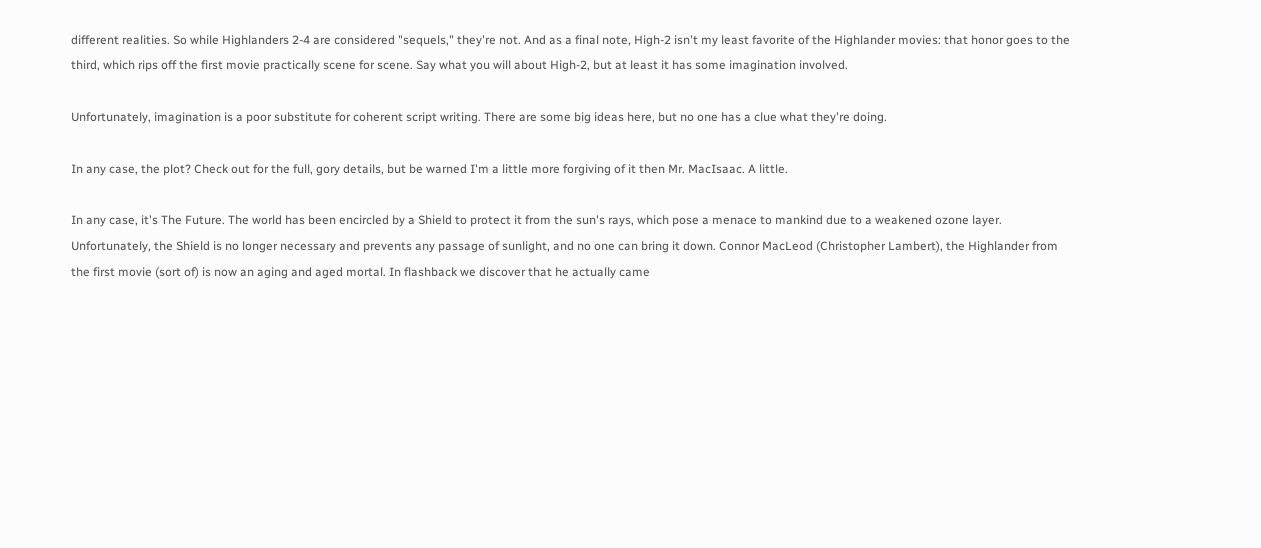different realities. So while Highlanders 2-4 are considered "sequels," they're not. And as a final note, High-2 isn't my least favorite of the Highlander movies: that honor goes to the third, which rips off the first movie practically scene for scene. Say what you will about High-2, but at least it has some imagination involved.

Unfortunately, imagination is a poor substitute for coherent script writing. There are some big ideas here, but no one has a clue what they're doing.

In any case, the plot? Check out for the full, gory details, but be warned I'm a little more forgiving of it then Mr. MacIsaac. A little.

In any case, it's The Future. The world has been encircled by a Shield to protect it from the sun's rays, which pose a menace to mankind due to a weakened ozone layer. Unfortunately, the Shield is no longer necessary and prevents any passage of sunlight, and no one can bring it down. Connor MacLeod (Christopher Lambert), the Highlander from the first movie (sort of) is now an aging and aged mortal. In flashback we discover that he actually came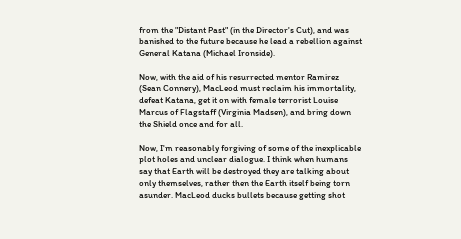from the "Distant Past" (in the Director's Cut), and was banished to the future because he lead a rebellion against General Katana (Michael Ironside).

Now, with the aid of his resurrected mentor Ramirez (Sean Connery), MacLeod must reclaim his immortality, defeat Katana, get it on with female terrorist Louise Marcus of Flagstaff (Virginia Madsen), and bring down the Shield once and for all.

Now, I'm reasonably forgiving of some of the inexplicable plot holes and unclear dialogue. I think when humans say that Earth will be destroyed they are talking about only themselves, rather then the Earth itself being torn asunder. MacLeod ducks bullets because getting shot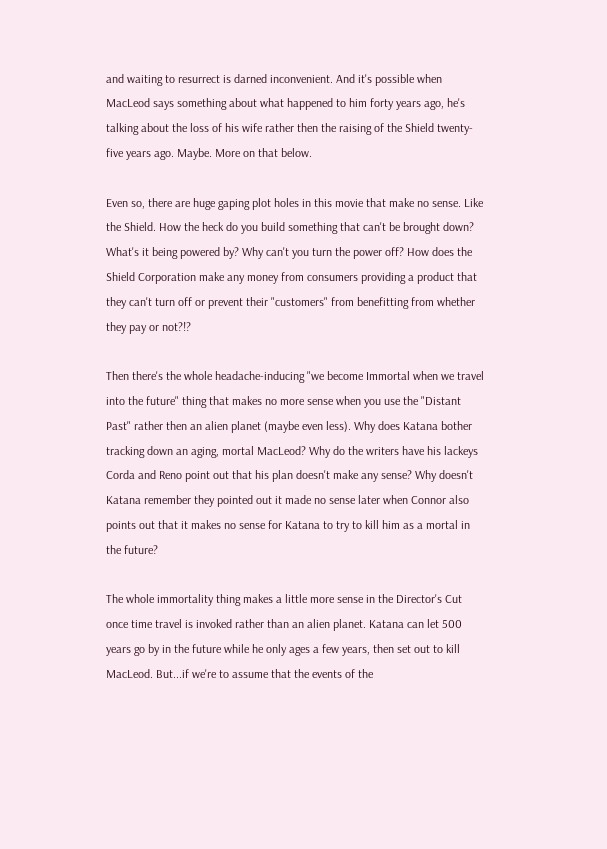and waiting to resurrect is darned inconvenient. And it's possible when MacLeod says something about what happened to him forty years ago, he's talking about the loss of his wife rather then the raising of the Shield twenty-five years ago. Maybe. More on that below.

Even so, there are huge gaping plot holes in this movie that make no sense. Like the Shield. How the heck do you build something that can't be brought down? What's it being powered by? Why can't you turn the power off? How does the Shield Corporation make any money from consumers providing a product that they can't turn off or prevent their "customers" from benefitting from whether they pay or not?!?

Then there's the whole headache-inducing "we become Immortal when we travel into the future" thing that makes no more sense when you use the "Distant Past" rather then an alien planet (maybe even less). Why does Katana bother tracking down an aging, mortal MacLeod? Why do the writers have his lackeys Corda and Reno point out that his plan doesn't make any sense? Why doesn't Katana remember they pointed out it made no sense later when Connor also points out that it makes no sense for Katana to try to kill him as a mortal in the future?

The whole immortality thing makes a little more sense in the Director's Cut once time travel is invoked rather than an alien planet. Katana can let 500 years go by in the future while he only ages a few years, then set out to kill MacLeod. But...if we're to assume that the events of the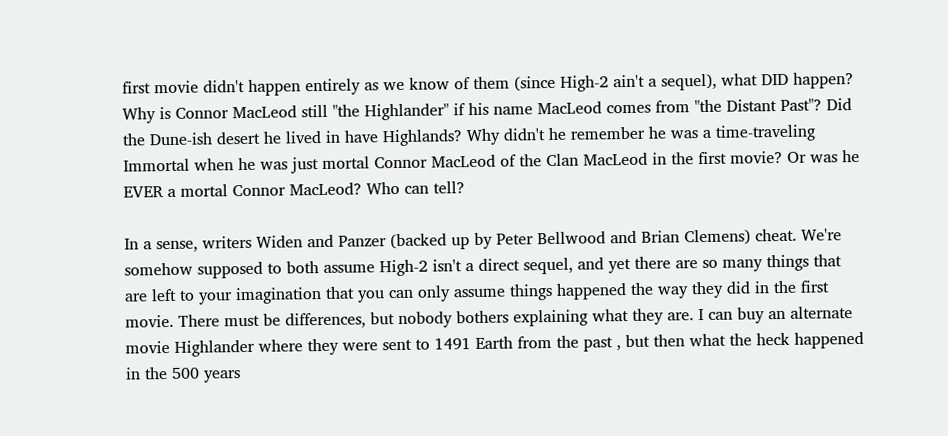first movie didn't happen entirely as we know of them (since High-2 ain't a sequel), what DID happen? Why is Connor MacLeod still "the Highlander" if his name MacLeod comes from "the Distant Past"? Did the Dune-ish desert he lived in have Highlands? Why didn't he remember he was a time-traveling Immortal when he was just mortal Connor MacLeod of the Clan MacLeod in the first movie? Or was he EVER a mortal Connor MacLeod? Who can tell?

In a sense, writers Widen and Panzer (backed up by Peter Bellwood and Brian Clemens) cheat. We're somehow supposed to both assume High-2 isn't a direct sequel, and yet there are so many things that are left to your imagination that you can only assume things happened the way they did in the first movie. There must be differences, but nobody bothers explaining what they are. I can buy an alternate movie Highlander where they were sent to 1491 Earth from the past , but then what the heck happened in the 500 years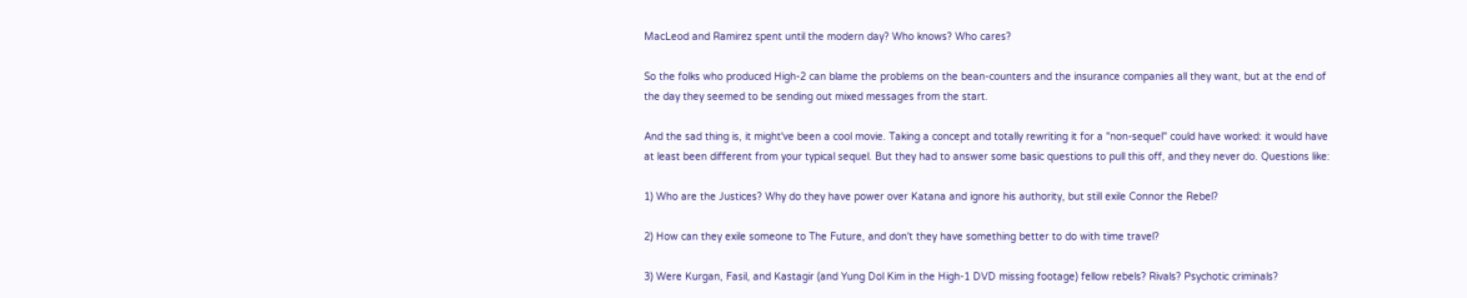MacLeod and Ramirez spent until the modern day? Who knows? Who cares?

So the folks who produced High-2 can blame the problems on the bean-counters and the insurance companies all they want, but at the end of the day they seemed to be sending out mixed messages from the start.

And the sad thing is, it might've been a cool movie. Taking a concept and totally rewriting it for a "non-sequel" could have worked: it would have at least been different from your typical sequel. But they had to answer some basic questions to pull this off, and they never do. Questions like:

1) Who are the Justices? Why do they have power over Katana and ignore his authority, but still exile Connor the Rebel?

2) How can they exile someone to The Future, and don't they have something better to do with time travel?

3) Were Kurgan, Fasil, and Kastagir (and Yung Dol Kim in the High-1 DVD missing footage) fellow rebels? Rivals? Psychotic criminals?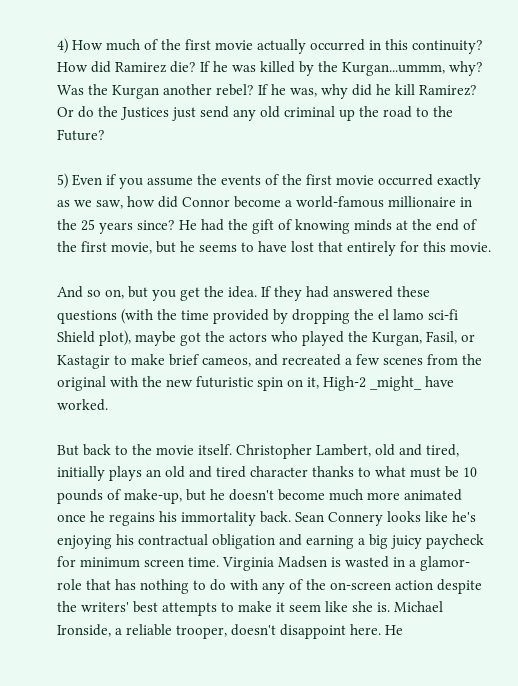4) How much of the first movie actually occurred in this continuity? How did Ramirez die? If he was killed by the Kurgan...ummm, why? Was the Kurgan another rebel? If he was, why did he kill Ramirez? Or do the Justices just send any old criminal up the road to the Future?

5) Even if you assume the events of the first movie occurred exactly as we saw, how did Connor become a world-famous millionaire in the 25 years since? He had the gift of knowing minds at the end of the first movie, but he seems to have lost that entirely for this movie.

And so on, but you get the idea. If they had answered these questions (with the time provided by dropping the el lamo sci-fi Shield plot), maybe got the actors who played the Kurgan, Fasil, or Kastagir to make brief cameos, and recreated a few scenes from the original with the new futuristic spin on it, High-2 _might_ have worked.

But back to the movie itself. Christopher Lambert, old and tired, initially plays an old and tired character thanks to what must be 10 pounds of make-up, but he doesn't become much more animated once he regains his immortality back. Sean Connery looks like he's enjoying his contractual obligation and earning a big juicy paycheck for minimum screen time. Virginia Madsen is wasted in a glamor-role that has nothing to do with any of the on-screen action despite the writers' best attempts to make it seem like she is. Michael Ironside, a reliable trooper, doesn't disappoint here. He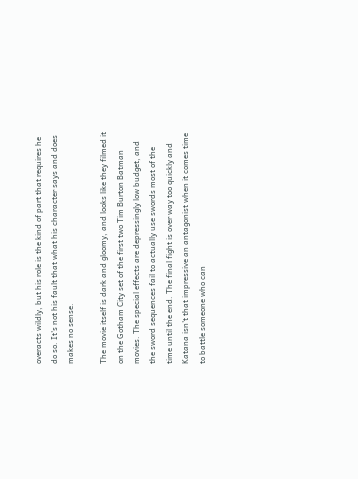overacts wildly, but his role is the kind of part that requires he do so. It's not his fault that what his character says and does makes no sense.

The movie itself is dark and gloomy, and looks like they filmed it on the Gotham City set of the first two Tim Burton Batman movies. The special effects are depressingly low budget, and the sword sequences fail to actually use swords most of the time until the end. The final fight is over way too quickly and Katana isn't that impressive an antagonist when it comes time to battle someone who can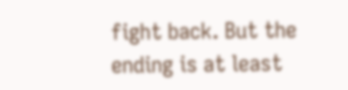fight back. But the ending is at least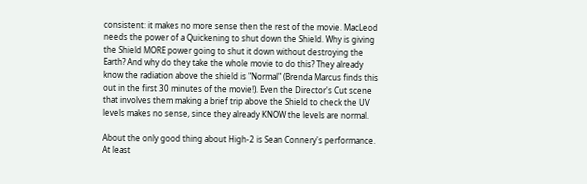consistent: it makes no more sense then the rest of the movie. MacLeod needs the power of a Quickening to shut down the Shield. Why is giving the Shield MORE power going to shut it down without destroying the Earth? And why do they take the whole movie to do this? They already know the radiation above the shield is "Normal" (Brenda Marcus finds this out in the first 30 minutes of the movie!). Even the Director's Cut scene that involves them making a brief trip above the Shield to check the UV levels makes no sense, since they already KNOW the levels are normal.

About the only good thing about High-2 is Sean Connery's performance. At least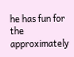he has fun for the approximately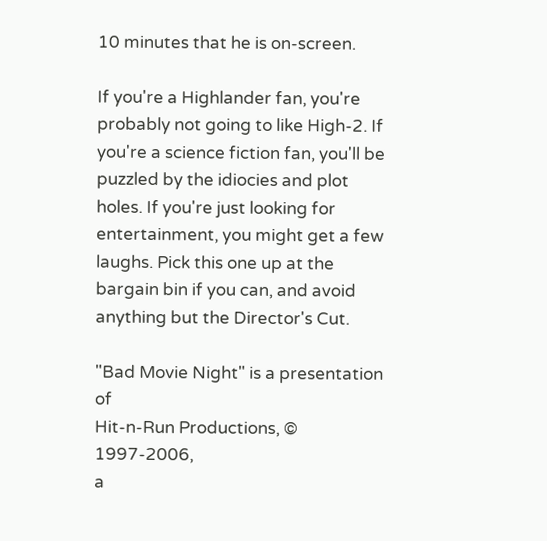10 minutes that he is on-screen.

If you're a Highlander fan, you're probably not going to like High-2. If you're a science fiction fan, you'll be puzzled by the idiocies and plot holes. If you're just looking for entertainment, you might get a few laughs. Pick this one up at the bargain bin if you can, and avoid anything but the Director's Cut.

"Bad Movie Night" is a presentation of
Hit-n-Run Productions, © 1997-2006,
a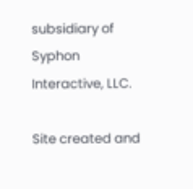subsidiary of Syphon Interactive, LLC.

Site created and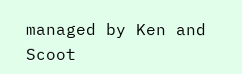managed by Ken and Scoot